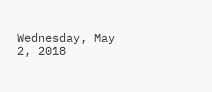Wednesday, May 2, 2018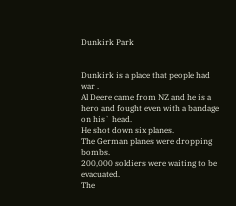Dunkirk Park


Dunkirk is a place that people had war .
Al Deere came from NZ and he is a hero and fought even with a bandage on his` head.
He shot down six planes.
The German planes were dropping bombs.
200,000 soldiers were waiting to be evacuated.
The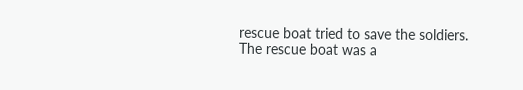rescue boat tried to save the soldiers.
The rescue boat was a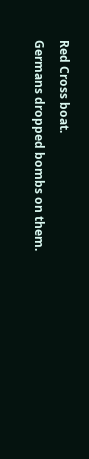Red Cross boat.
Germans dropped bombs on them.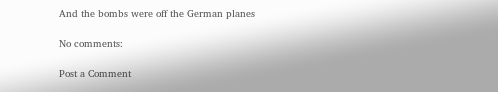And the bombs were off the German planes

No comments:

Post a Comment